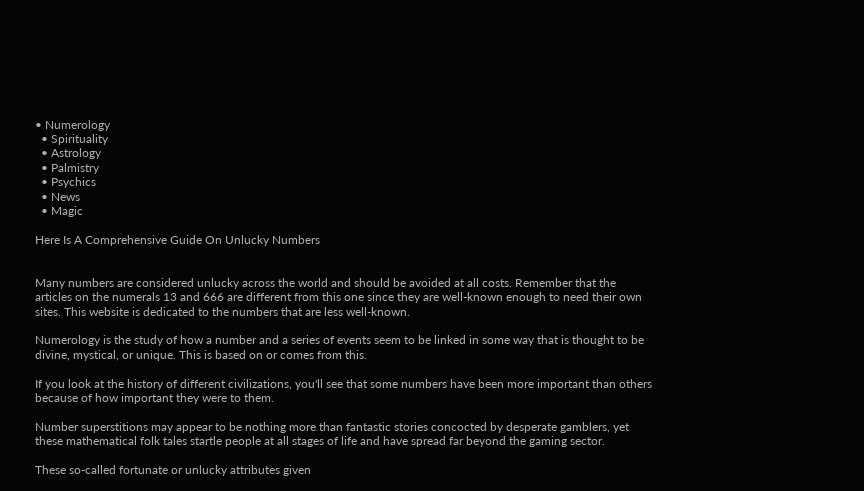• Numerology
  • Spirituality
  • Astrology
  • Palmistry
  • Psychics
  • News
  • Magic

Here Is A Comprehensive Guide On Unlucky Numbers


Many numbers are considered unlucky across the world and should be avoided at all costs. Remember that the articles on the numerals 13 and 666 are different from this one since they are well-known enough to need their own sites. This website is dedicated to the numbers that are less well-known.

Numerology is the study of how a number and a series of events seem to be linked in some way that is thought to be divine, mystical, or unique. This is based on or comes from this.

If you look at the history of different civilizations, you'll see that some numbers have been more important than others because of how important they were to them.

Number superstitions may appear to be nothing more than fantastic stories concocted by desperate gamblers, yet these mathematical folk tales startle people at all stages of life and have spread far beyond the gaming sector.

These so-called fortunate or unlucky attributes given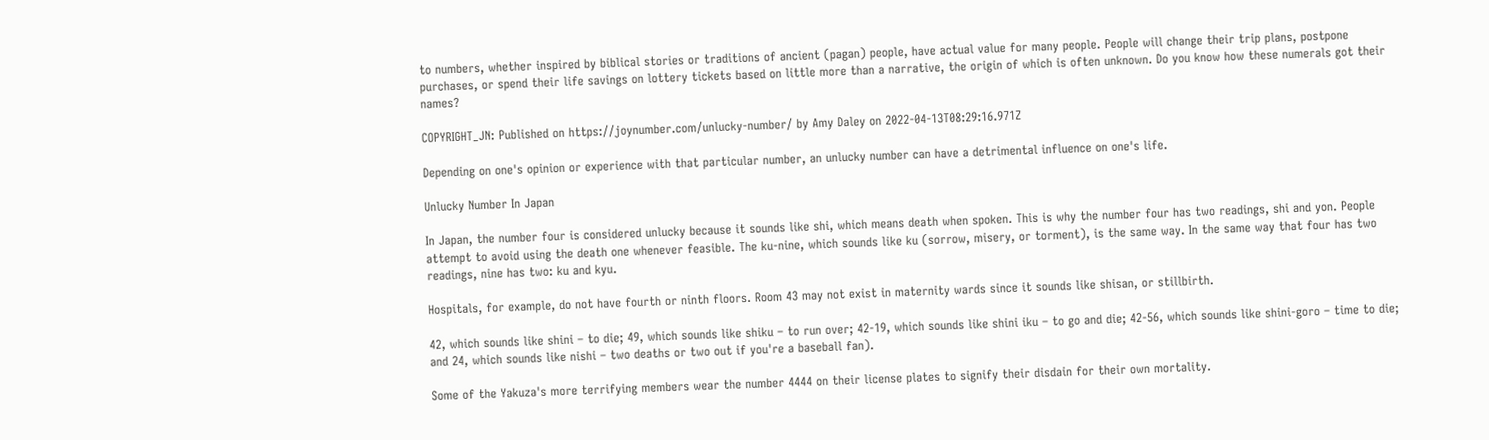to numbers, whether inspired by biblical stories or traditions of ancient (pagan) people, have actual value for many people. People will change their trip plans, postpone purchases, or spend their life savings on lottery tickets based on little more than a narrative, the origin of which is often unknown. Do you know how these numerals got their names?

COPYRIGHT_JN: Published on https://joynumber.com/unlucky-number/ by Amy Daley on 2022-04-13T08:29:16.971Z

Depending on one's opinion or experience with that particular number, an unlucky number can have a detrimental influence on one's life.

Unlucky Number In Japan

In Japan, the number four is considered unlucky because it sounds like shi, which means death when spoken. This is why the number four has two readings, shi and yon. People attempt to avoid using the death one whenever feasible. The ku-nine, which sounds like ku (sorrow, misery, or torment), is the same way. In the same way that four has two readings, nine has two: ku and kyu.

Hospitals, for example, do not have fourth or ninth floors. Room 43 may not exist in maternity wards since it sounds like shisan, or stillbirth.

42, which sounds like shini – to die; 49, which sounds like shiku – to run over; 42-19, which sounds like shini iku – to go and die; 42-56, which sounds like shini-goro – time to die; and 24, which sounds like nishi – two deaths or two out if you're a baseball fan).

Some of the Yakuza's more terrifying members wear the number 4444 on their license plates to signify their disdain for their own mortality.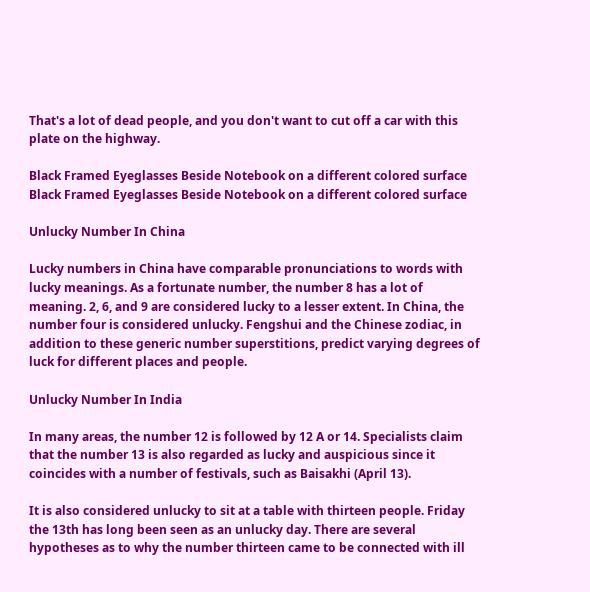That's a lot of dead people, and you don't want to cut off a car with this plate on the highway.

Black Framed Eyeglasses Beside Notebook on a different colored surface
Black Framed Eyeglasses Beside Notebook on a different colored surface

Unlucky Number In China

Lucky numbers in China have comparable pronunciations to words with lucky meanings. As a fortunate number, the number 8 has a lot of meaning. 2, 6, and 9 are considered lucky to a lesser extent. In China, the number four is considered unlucky. Fengshui and the Chinese zodiac, in addition to these generic number superstitions, predict varying degrees of luck for different places and people.

Unlucky Number In India

In many areas, the number 12 is followed by 12 A or 14. Specialists claim that the number 13 is also regarded as lucky and auspicious since it coincides with a number of festivals, such as Baisakhi (April 13).

It is also considered unlucky to sit at a table with thirteen people. Friday the 13th has long been seen as an unlucky day. There are several hypotheses as to why the number thirteen came to be connected with ill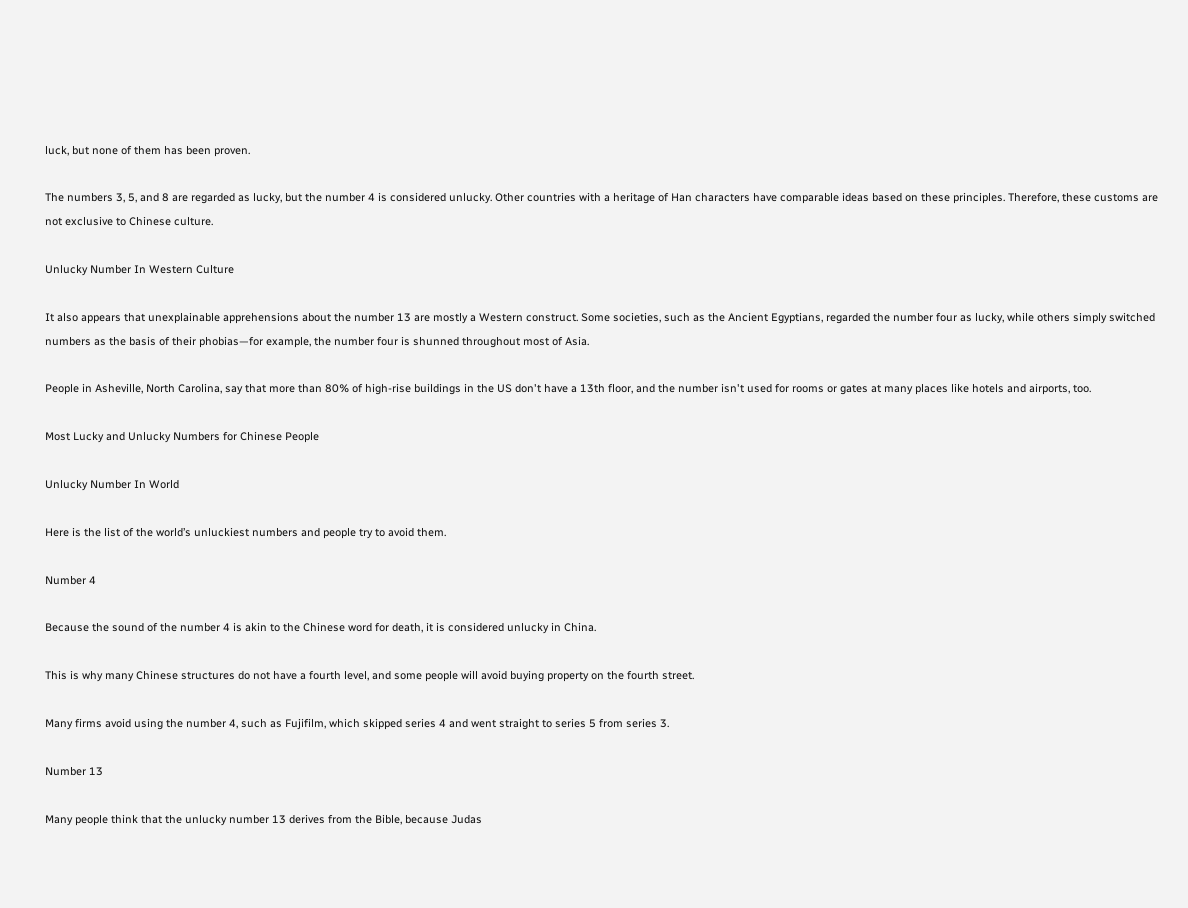luck, but none of them has been proven.

The numbers 3, 5, and 8 are regarded as lucky, but the number 4 is considered unlucky. Other countries with a heritage of Han characters have comparable ideas based on these principles. Therefore, these customs are not exclusive to Chinese culture.

Unlucky Number In Western Culture

It also appears that unexplainable apprehensions about the number 13 are mostly a Western construct. Some societies, such as the Ancient Egyptians, regarded the number four as lucky, while others simply switched numbers as the basis of their phobias—for example, the number four is shunned throughout most of Asia.

People in Asheville, North Carolina, say that more than 80% of high-rise buildings in the US don't have a 13th floor, and the number isn't used for rooms or gates at many places like hotels and airports, too.

Most Lucky and Unlucky Numbers for Chinese People

Unlucky Number In World

Here is the list of the world’s unluckiest numbers and people try to avoid them.

Number 4

Because the sound of the number 4 is akin to the Chinese word for death, it is considered unlucky in China.

This is why many Chinese structures do not have a fourth level, and some people will avoid buying property on the fourth street.

Many firms avoid using the number 4, such as Fujifilm, which skipped series 4 and went straight to series 5 from series 3.

Number 13

Many people think that the unlucky number 13 derives from the Bible, because Judas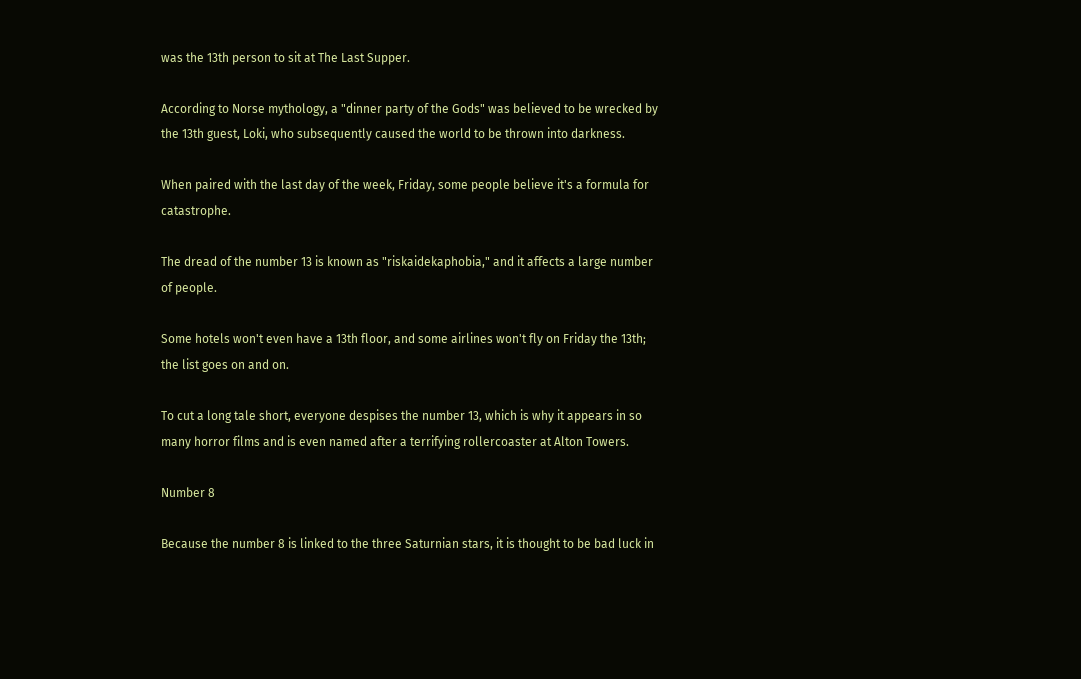was the 13th person to sit at The Last Supper.

According to Norse mythology, a "dinner party of the Gods" was believed to be wrecked by the 13th guest, Loki, who subsequently caused the world to be thrown into darkness.

When paired with the last day of the week, Friday, some people believe it's a formula for catastrophe.

The dread of the number 13 is known as "riskaidekaphobia," and it affects a large number of people.

Some hotels won't even have a 13th floor, and some airlines won't fly on Friday the 13th; the list goes on and on.

To cut a long tale short, everyone despises the number 13, which is why it appears in so many horror films and is even named after a terrifying rollercoaster at Alton Towers.

Number 8

Because the number 8 is linked to the three Saturnian stars, it is thought to be bad luck in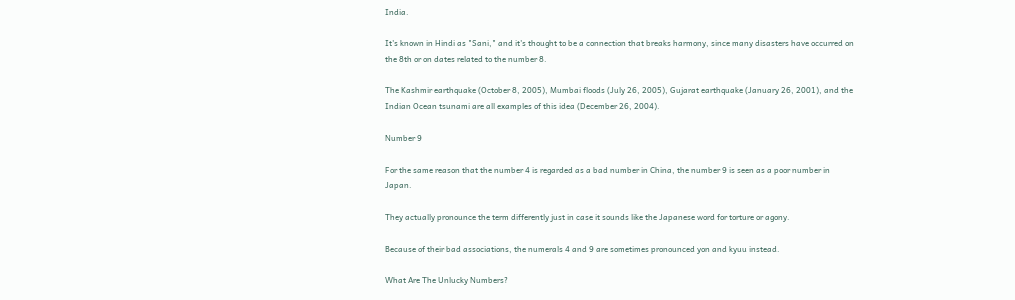India.

It's known in Hindi as "Sani," and it's thought to be a connection that breaks harmony, since many disasters have occurred on the 8th or on dates related to the number 8.

The Kashmir earthquake (October 8, 2005), Mumbai floods (July 26, 2005), Gujarat earthquake (January 26, 2001), and the Indian Ocean tsunami are all examples of this idea (December 26, 2004).

Number 9

For the same reason that the number 4 is regarded as a bad number in China, the number 9 is seen as a poor number in Japan.

They actually pronounce the term differently just in case it sounds like the Japanese word for torture or agony.

Because of their bad associations, the numerals 4 and 9 are sometimes pronounced yon and kyuu instead.

What Are The Unlucky Numbers?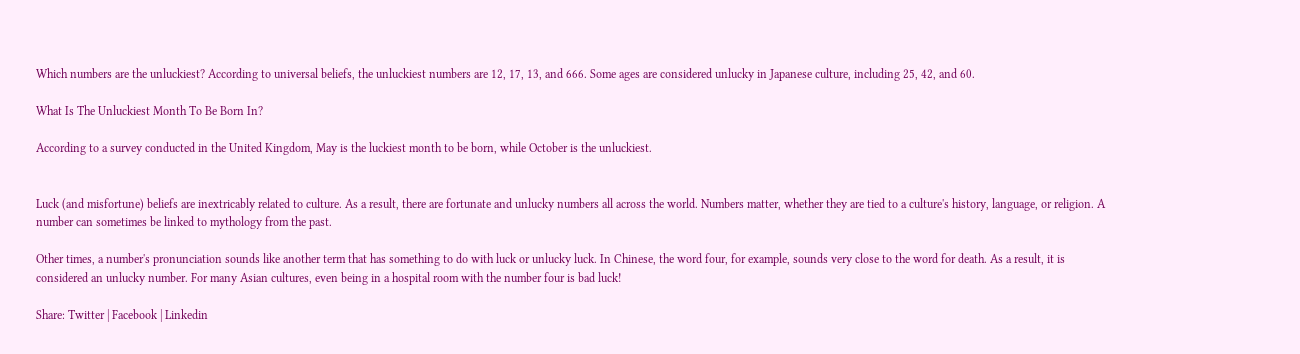Which numbers are the unluckiest? According to universal beliefs, the unluckiest numbers are 12, 17, 13, and 666. Some ages are considered unlucky in Japanese culture, including 25, 42, and 60.

What Is The Unluckiest Month To Be Born In?

According to a survey conducted in the United Kingdom, May is the luckiest month to be born, while October is the unluckiest.


Luck (and misfortune) beliefs are inextricably related to culture. As a result, there are fortunate and unlucky numbers all across the world. Numbers matter, whether they are tied to a culture's history, language, or religion. A number can sometimes be linked to mythology from the past.

Other times, a number's pronunciation sounds like another term that has something to do with luck or unlucky luck. In Chinese, the word four, for example, sounds very close to the word for death. As a result, it is considered an unlucky number. For many Asian cultures, even being in a hospital room with the number four is bad luck!

Share: Twitter | Facebook | Linkedin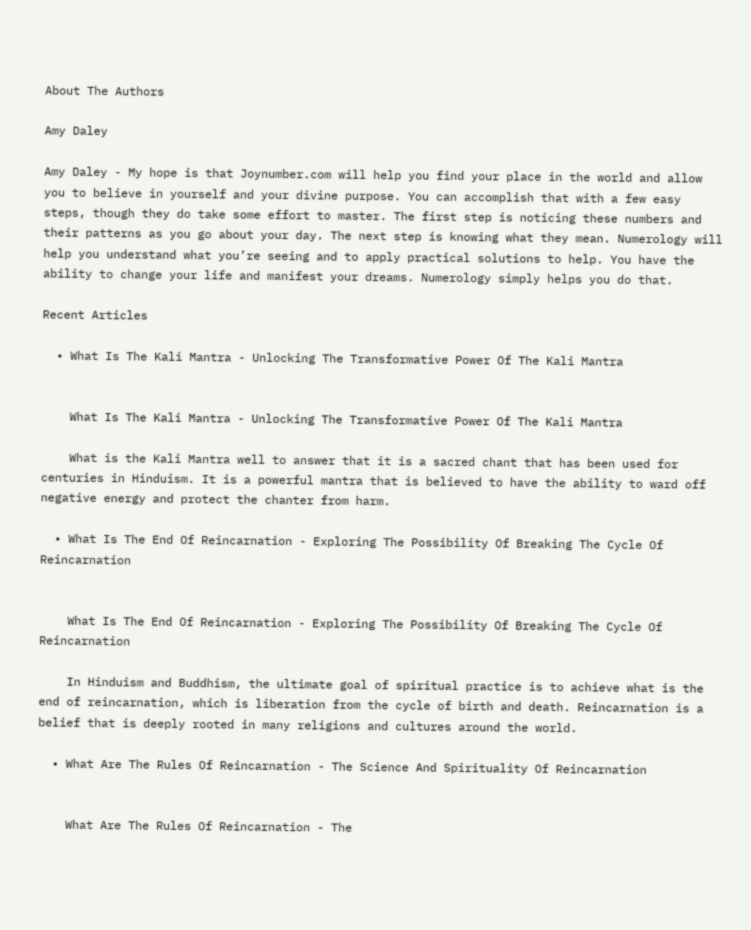About The Authors

Amy Daley

Amy Daley - My hope is that Joynumber.com will help you find your place in the world and allow you to believe in yourself and your divine purpose. You can accomplish that with a few easy steps, though they do take some effort to master. The first step is noticing these numbers and their patterns as you go about your day. The next step is knowing what they mean. Numerology will help you understand what you’re seeing and to apply practical solutions to help. You have the ability to change your life and manifest your dreams. Numerology simply helps you do that.

Recent Articles

  • What Is The Kali Mantra - Unlocking The Transformative Power Of The Kali Mantra


    What Is The Kali Mantra - Unlocking The Transformative Power Of The Kali Mantra

    What is the Kali Mantra well to answer that it is a sacred chant that has been used for centuries in Hinduism. It is a powerful mantra that is believed to have the ability to ward off negative energy and protect the chanter from harm.

  • What Is The End Of Reincarnation - Exploring The Possibility Of Breaking The Cycle Of Reincarnation


    What Is The End Of Reincarnation - Exploring The Possibility Of Breaking The Cycle Of Reincarnation

    In Hinduism and Buddhism, the ultimate goal of spiritual practice is to achieve what is the end of reincarnation, which is liberation from the cycle of birth and death. Reincarnation is a belief that is deeply rooted in many religions and cultures around the world.

  • What Are The Rules Of Reincarnation - The Science And Spirituality Of Reincarnation


    What Are The Rules Of Reincarnation - The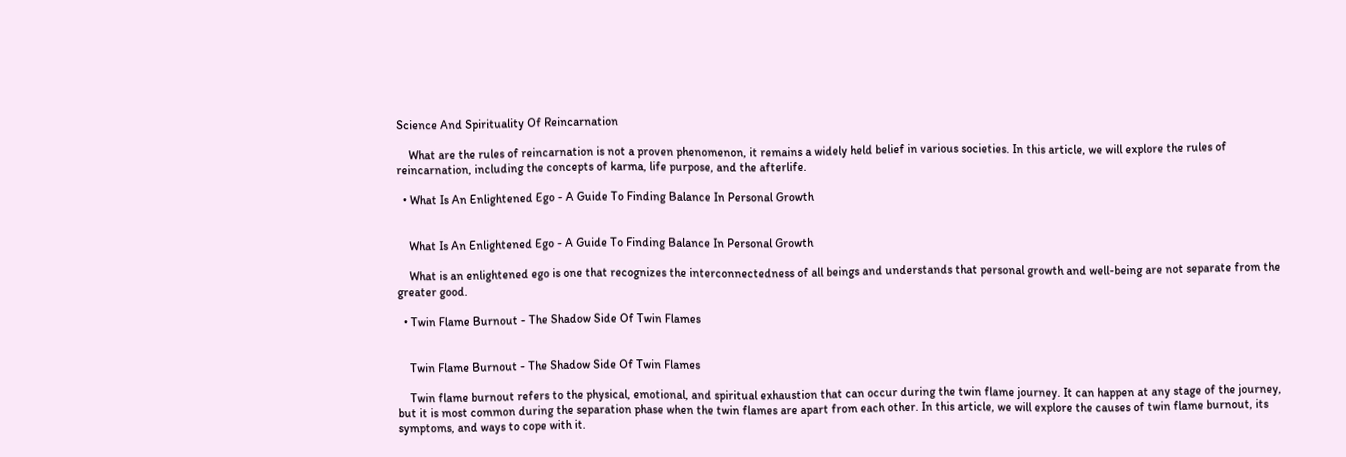Science And Spirituality Of Reincarnation

    What are the rules of reincarnation is not a proven phenomenon, it remains a widely held belief in various societies. In this article, we will explore the rules of reincarnation, including the concepts of karma, life purpose, and the afterlife.

  • What Is An Enlightened Ego - A Guide To Finding Balance In Personal Growth


    What Is An Enlightened Ego - A Guide To Finding Balance In Personal Growth

    What is an enlightened ego is one that recognizes the interconnectedness of all beings and understands that personal growth and well-being are not separate from the greater good.

  • Twin Flame Burnout - The Shadow Side Of Twin Flames


    Twin Flame Burnout - The Shadow Side Of Twin Flames

    Twin flame burnout refers to the physical, emotional, and spiritual exhaustion that can occur during the twin flame journey. It can happen at any stage of the journey, but it is most common during the separation phase when the twin flames are apart from each other. In this article, we will explore the causes of twin flame burnout, its symptoms, and ways to cope with it.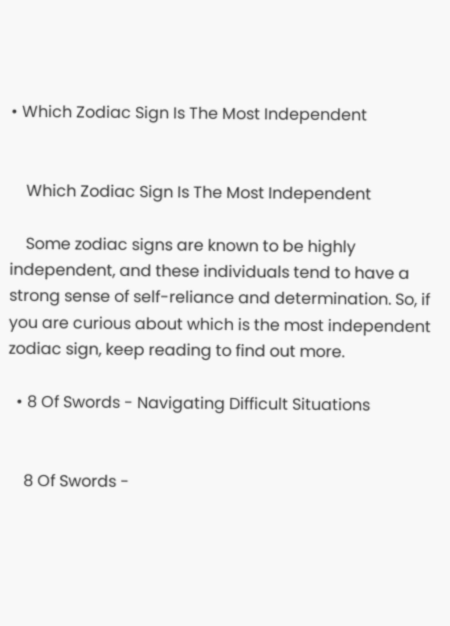• Which Zodiac Sign Is The Most Independent


    Which Zodiac Sign Is The Most Independent

    Some zodiac signs are known to be highly independent, and these individuals tend to have a strong sense of self-reliance and determination. So, if you are curious about which is the most independent zodiac sign, keep reading to find out more.

  • 8 Of Swords - Navigating Difficult Situations


    8 Of Swords -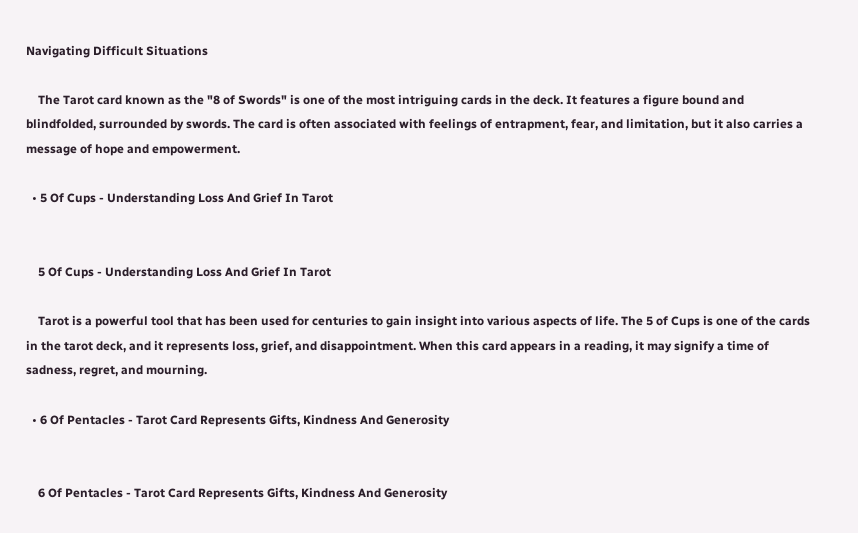Navigating Difficult Situations

    The Tarot card known as the "8 of Swords" is one of the most intriguing cards in the deck. It features a figure bound and blindfolded, surrounded by swords. The card is often associated with feelings of entrapment, fear, and limitation, but it also carries a message of hope and empowerment.

  • 5 Of Cups - Understanding Loss And Grief In Tarot


    5 Of Cups - Understanding Loss And Grief In Tarot

    Tarot is a powerful tool that has been used for centuries to gain insight into various aspects of life. The 5 of Cups is one of the cards in the tarot deck, and it represents loss, grief, and disappointment. When this card appears in a reading, it may signify a time of sadness, regret, and mourning.

  • 6 Of Pentacles - Tarot Card Represents Gifts, Kindness And Generosity


    6 Of Pentacles - Tarot Card Represents Gifts, Kindness And Generosity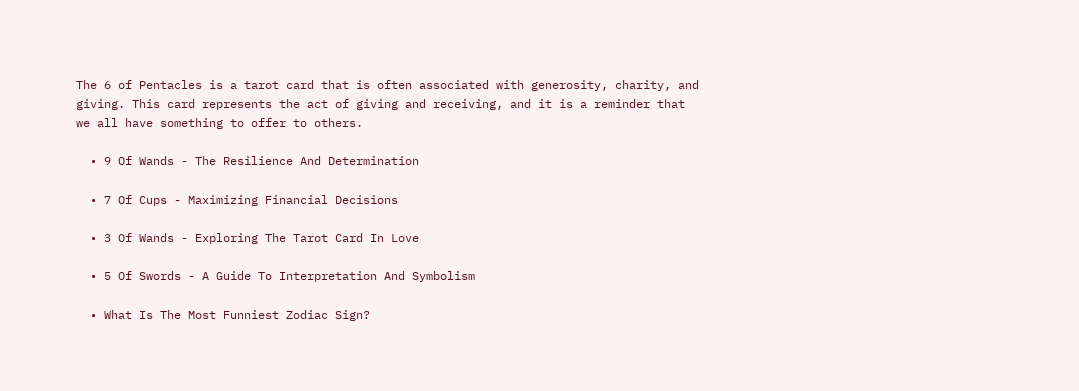The 6 of Pentacles is a tarot card that is often associated with generosity, charity, and giving. This card represents the act of giving and receiving, and it is a reminder that we all have something to offer to others.

  • 9 Of Wands - The Resilience And Determination

  • 7 Of Cups - Maximizing Financial Decisions

  • 3 Of Wands - Exploring The Tarot Card In Love

  • 5 Of Swords - A Guide To Interpretation And Symbolism

  • What Is The Most Funniest Zodiac Sign?